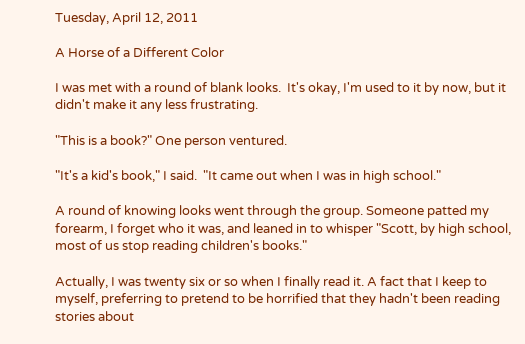Tuesday, April 12, 2011

A Horse of a Different Color

I was met with a round of blank looks.  It's okay, I'm used to it by now, but it didn't make it any less frustrating.

"This is a book?" One person ventured.

"It's a kid's book," I said.  "It came out when I was in high school."

A round of knowing looks went through the group. Someone patted my forearm, I forget who it was, and leaned in to whisper "Scott, by high school, most of us stop reading children's books."

Actually, I was twenty six or so when I finally read it. A fact that I keep to myself, preferring to pretend to be horrified that they hadn't been reading stories about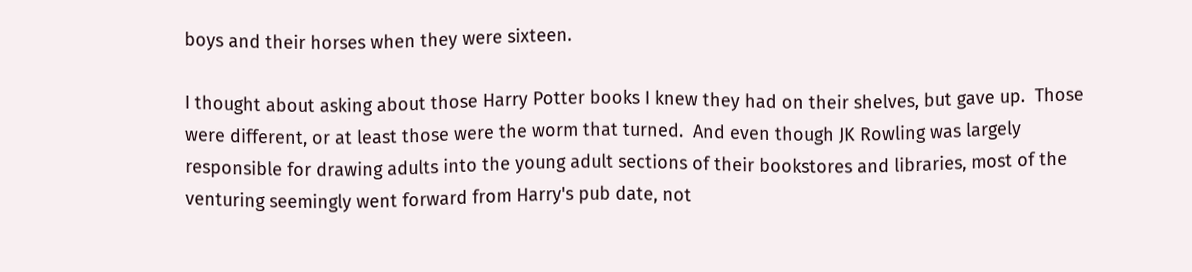boys and their horses when they were sixteen.

I thought about asking about those Harry Potter books I knew they had on their shelves, but gave up.  Those were different, or at least those were the worm that turned.  And even though JK Rowling was largely responsible for drawing adults into the young adult sections of their bookstores and libraries, most of the venturing seemingly went forward from Harry's pub date, not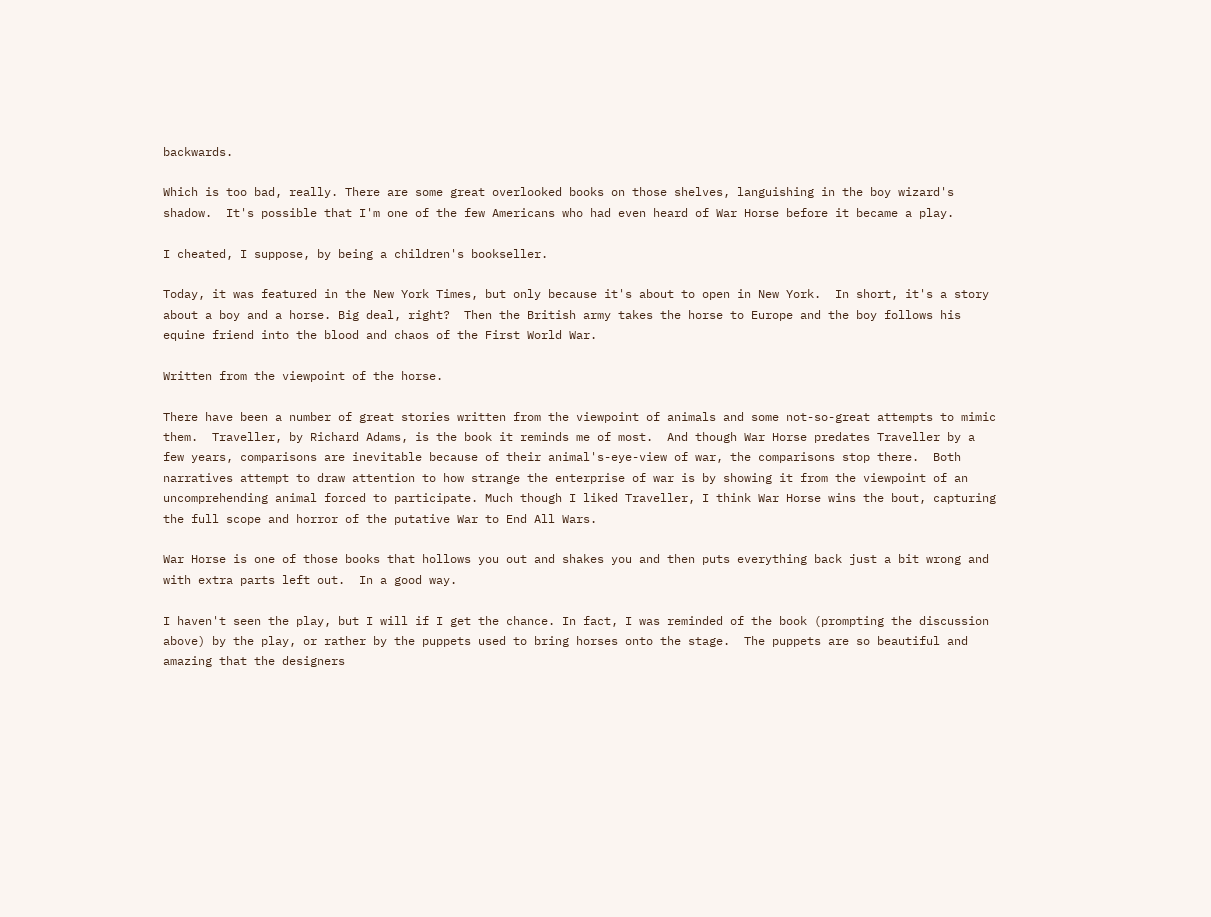backwards.

Which is too bad, really. There are some great overlooked books on those shelves, languishing in the boy wizard's shadow.  It's possible that I'm one of the few Americans who had even heard of War Horse before it became a play.

I cheated, I suppose, by being a children's bookseller.

Today, it was featured in the New York Times, but only because it's about to open in New York.  In short, it's a story about a boy and a horse. Big deal, right?  Then the British army takes the horse to Europe and the boy follows his equine friend into the blood and chaos of the First World War.

Written from the viewpoint of the horse.

There have been a number of great stories written from the viewpoint of animals and some not-so-great attempts to mimic them.  Traveller, by Richard Adams, is the book it reminds me of most.  And though War Horse predates Traveller by a few years, comparisons are inevitable because of their animal's-eye-view of war, the comparisons stop there.  Both narratives attempt to draw attention to how strange the enterprise of war is by showing it from the viewpoint of an uncomprehending animal forced to participate. Much though I liked Traveller, I think War Horse wins the bout, capturing the full scope and horror of the putative War to End All Wars.

War Horse is one of those books that hollows you out and shakes you and then puts everything back just a bit wrong and with extra parts left out.  In a good way.

I haven't seen the play, but I will if I get the chance. In fact, I was reminded of the book (prompting the discussion above) by the play, or rather by the puppets used to bring horses onto the stage.  The puppets are so beautiful and amazing that the designers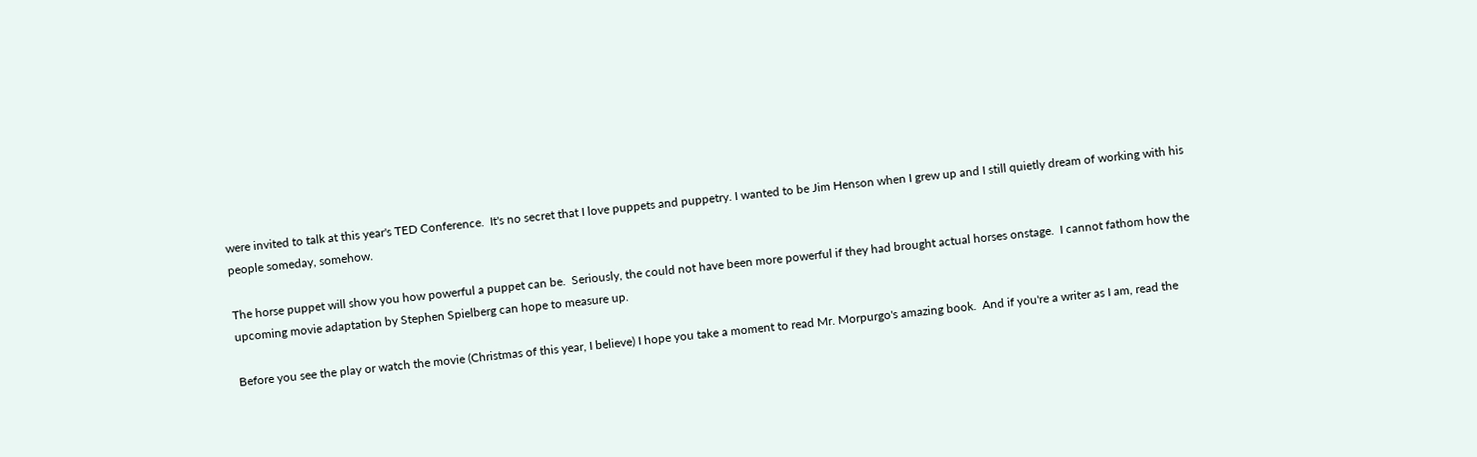were invited to talk at this year's TED Conference.  It's no secret that I love puppets and puppetry. I wanted to be Jim Henson when I grew up and I still quietly dream of working with his people someday, somehow.

The horse puppet will show you how powerful a puppet can be.  Seriously, the could not have been more powerful if they had brought actual horses onstage.  I cannot fathom how the upcoming movie adaptation by Stephen Spielberg can hope to measure up.

Before you see the play or watch the movie (Christmas of this year, I believe) I hope you take a moment to read Mr. Morpurgo's amazing book.  And if you're a writer as I am, read the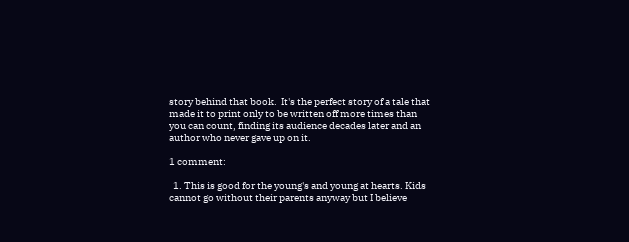story behind that book.  It's the perfect story of a tale that made it to print only to be written off more times than you can count, finding its audience decades later and an author who never gave up on it.

1 comment:

  1. This is good for the young's and young at hearts. Kids cannot go without their parents anyway but I believe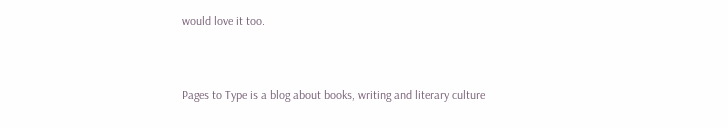would love it too.


Pages to Type is a blog about books, writing and literary culture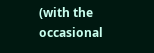(with the occasional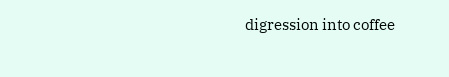digression into coffee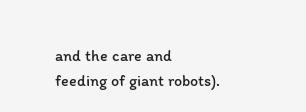and the care and feeding of giant robots).